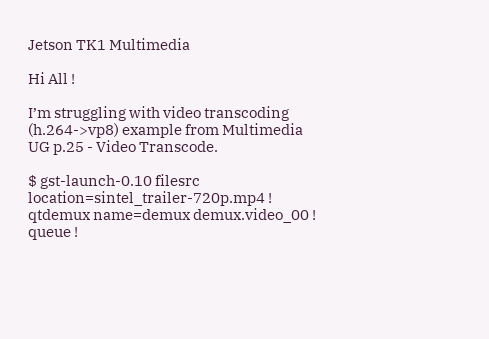Jetson TK1 Multimedia

Hi All !

I’m struggling with video transcoding (h.264->vp8) example from Multimedia UG p.25 - Video Transcode.

$ gst-launch-0.10 filesrc location=sintel_trailer-720p.mp4 ! qtdemux name=demux demux.video_00 ! queue !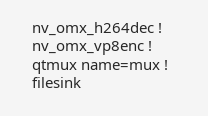nv_omx_h264dec ! nv_omx_vp8enc ! qtmux name=mux ! filesink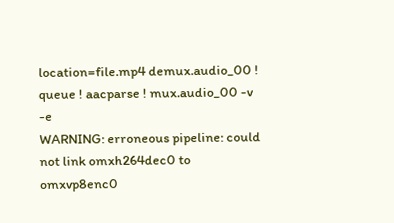location=file.mp4 demux.audio_00 ! queue ! aacparse ! mux.audio_00 -v -e
WARNING: erroneous pipeline: could not link omxh264dec0 to omxvp8enc0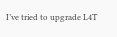I’ve tried to upgrade L4T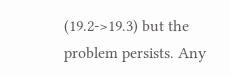(19.2->19.3) but the problem persists. Any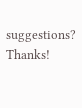suggestions? Thanks!